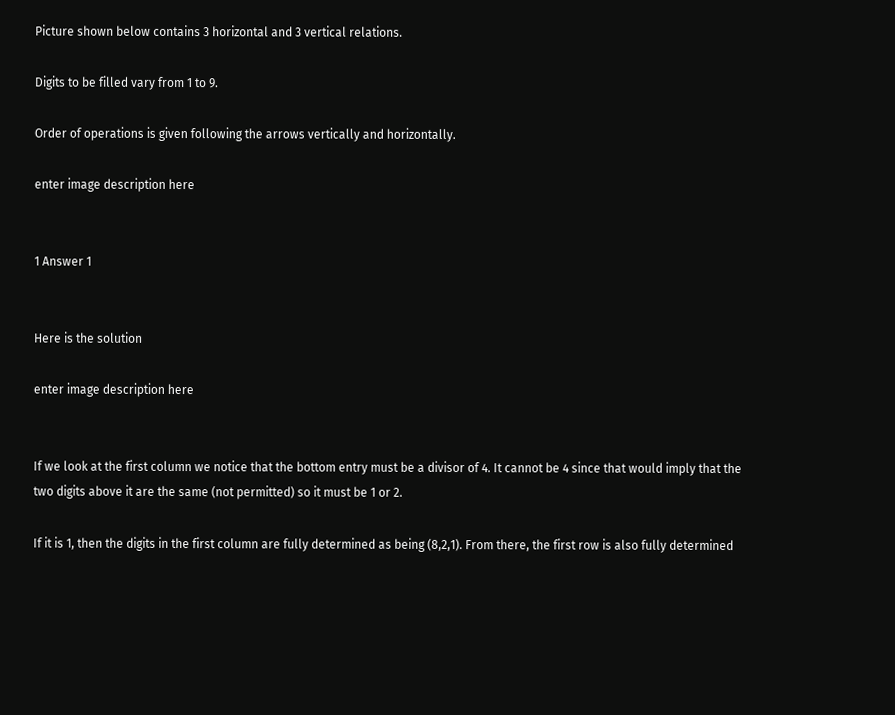Picture shown below contains 3 horizontal and 3 vertical relations.

Digits to be filled vary from 1 to 9.

Order of operations is given following the arrows vertically and horizontally.

enter image description here


1 Answer 1


Here is the solution

enter image description here


If we look at the first column we notice that the bottom entry must be a divisor of 4. It cannot be 4 since that would imply that the two digits above it are the same (not permitted) so it must be 1 or 2.

If it is 1, then the digits in the first column are fully determined as being (8,2,1). From there, the first row is also fully determined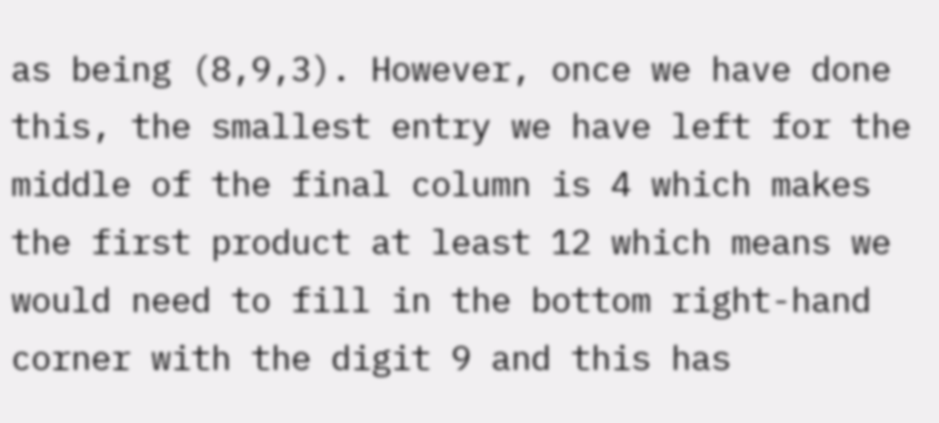as being (8,9,3). However, once we have done this, the smallest entry we have left for the middle of the final column is 4 which makes the first product at least 12 which means we would need to fill in the bottom right-hand corner with the digit 9 and this has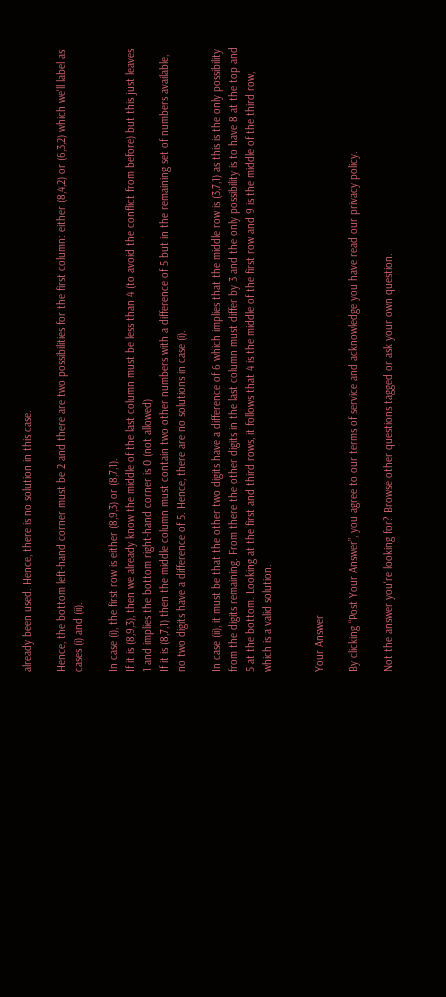already been used. Hence, there is no solution in this case.

Hence, the bottom left-hand corner must be 2 and there are two possibilities for the first column: either (8,4,2) or (6,3,2) which we'll label as cases (i) and (ii).

In case (i), the first row is either (8,9,3) or (8,7,1).
If it is (8,9,3), then we already know the middle of the last column must be less than 4 (to avoid the conflict from before) but this just leaves 1 and implies the bottom right-hand corner is 0 (not allowed)
If it is (8,7,1) then the middle column must contain two other numbers with a difference of 5 but in the remaining set of numbers available, no two digits have a difference of 5. Hence, there are no solutions in case (i).

In case (ii), it must be that the other two digits have a difference of 6 which implies that the middle row is (3,7,1) as this is the only possibility from the digits remaining. From there the other digits in the last column must differ by 3 and the only possibility is to have 8 at the top and 5 at the bottom. Looking at the first and third rows, it follows that 4 is the middle of the first row and 9 is the middle of the third row, which is a valid solution.


Your Answer

By clicking “Post Your Answer”, you agree to our terms of service and acknowledge you have read our privacy policy.

Not the answer you're looking for? Browse other questions tagged or ask your own question.